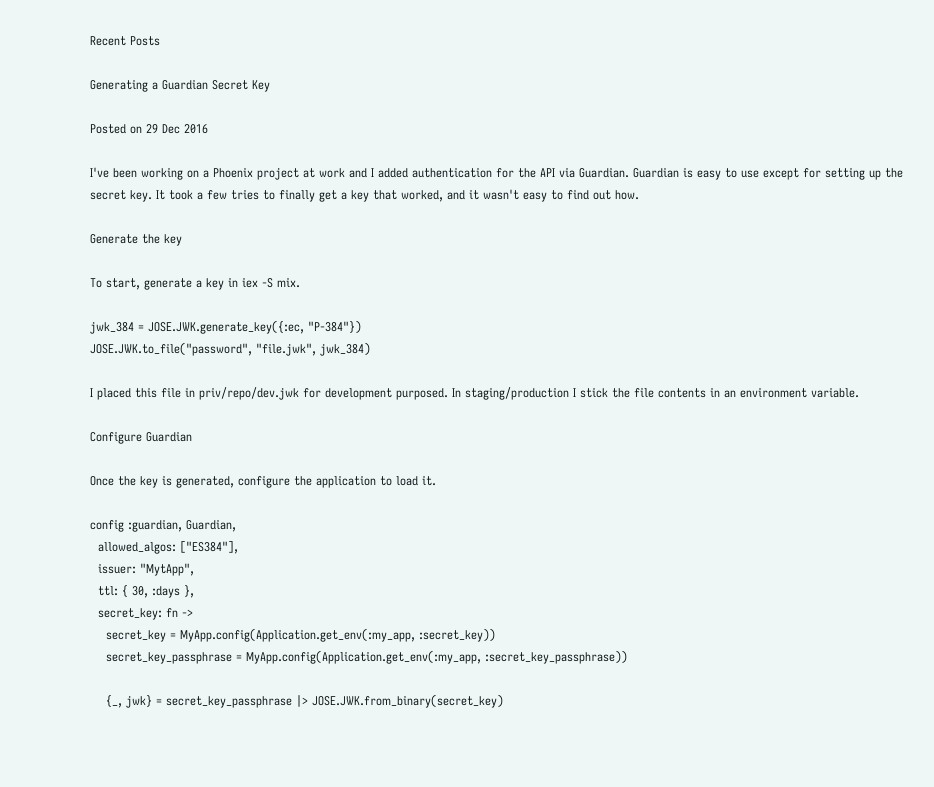Recent Posts

Generating a Guardian Secret Key

Posted on 29 Dec 2016

I've been working on a Phoenix project at work and I added authentication for the API via Guardian. Guardian is easy to use except for setting up the secret key. It took a few tries to finally get a key that worked, and it wasn't easy to find out how.

Generate the key

To start, generate a key in iex -S mix.

jwk_384 = JOSE.JWK.generate_key({:ec, "P-384"})
JOSE.JWK.to_file("password", "file.jwk", jwk_384)

I placed this file in priv/repo/dev.jwk for development purposed. In staging/production I stick the file contents in an environment variable.

Configure Guardian

Once the key is generated, configure the application to load it.

config :guardian, Guardian,
  allowed_algos: ["ES384"],
  issuer: "MytApp",
  ttl: { 30, :days },
  secret_key: fn ->
    secret_key = MyApp.config(Application.get_env(:my_app, :secret_key))
    secret_key_passphrase = MyApp.config(Application.get_env(:my_app, :secret_key_passphrase))

    {_, jwk} = secret_key_passphrase |> JOSE.JWK.from_binary(secret_key)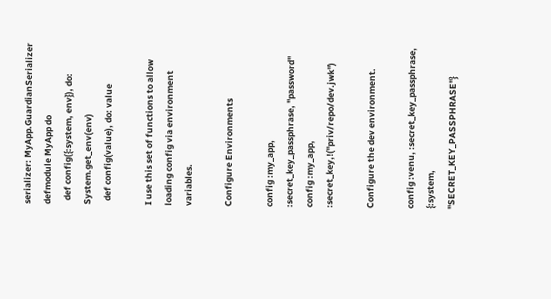serializer: MyApp.GuardianSerializer
defmodule MyApp do
  def config({:system, env}), do: System.get_env(env)
  def config(value), do: value

I use this set of functions to allow loading config via environment variables.

Configure Environments

config :my_app, :secret_key_passphrase, "password"
config :my_app, :secret_key,!("priv/repo/dev.jwk")

Configure the dev environment.

config :venu, :secret_key_passphrase, {:system, "SECRET_KEY_PASSPHRASE"}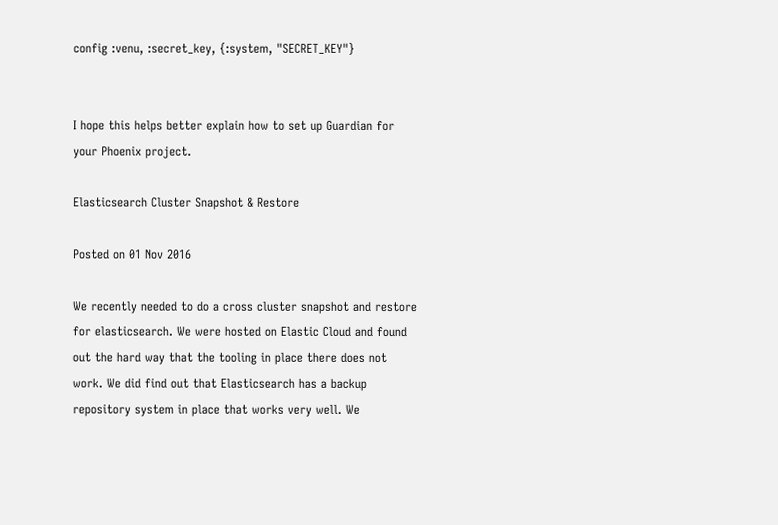config :venu, :secret_key, {:system, "SECRET_KEY"}


I hope this helps better explain how to set up Guardian for your Phoenix project.

Elasticsearch Cluster Snapshot & Restore

Posted on 01 Nov 2016

We recently needed to do a cross cluster snapshot and restore for elasticsearch. We were hosted on Elastic Cloud and found out the hard way that the tooling in place there does not work. We did find out that Elasticsearch has a backup repository system in place that works very well. We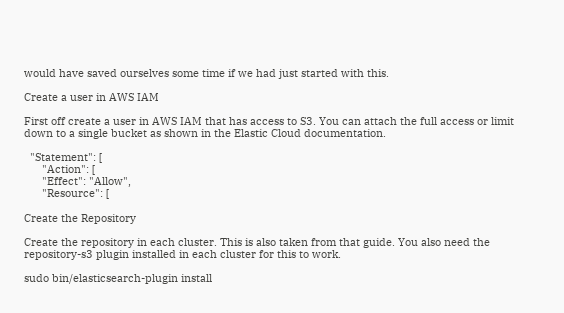would have saved ourselves some time if we had just started with this.

Create a user in AWS IAM

First off create a user in AWS IAM that has access to S3. You can attach the full access or limit down to a single bucket as shown in the Elastic Cloud documentation.

  "Statement": [
      "Action": [
      "Effect": "Allow",
      "Resource": [

Create the Repository

Create the repository in each cluster. This is also taken from that guide. You also need the repository-s3 plugin installed in each cluster for this to work.

sudo bin/elasticsearch-plugin install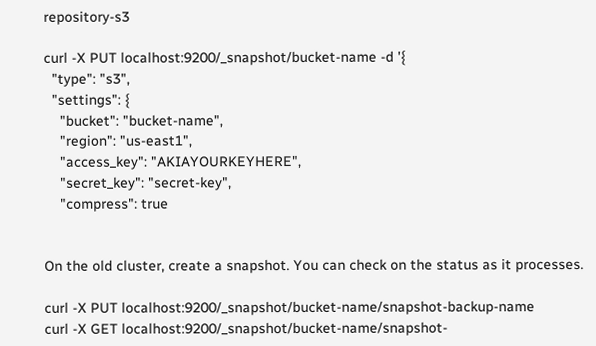repository-s3

curl -X PUT localhost:9200/_snapshot/bucket-name -d '{
  "type": "s3",
  "settings": {
    "bucket": "bucket-name",
    "region": "us-east1",
    "access_key": "AKIAYOURKEYHERE",
    "secret_key": "secret-key",
    "compress": true


On the old cluster, create a snapshot. You can check on the status as it processes.

curl -X PUT localhost:9200/_snapshot/bucket-name/snapshot-backup-name
curl -X GET localhost:9200/_snapshot/bucket-name/snapshot-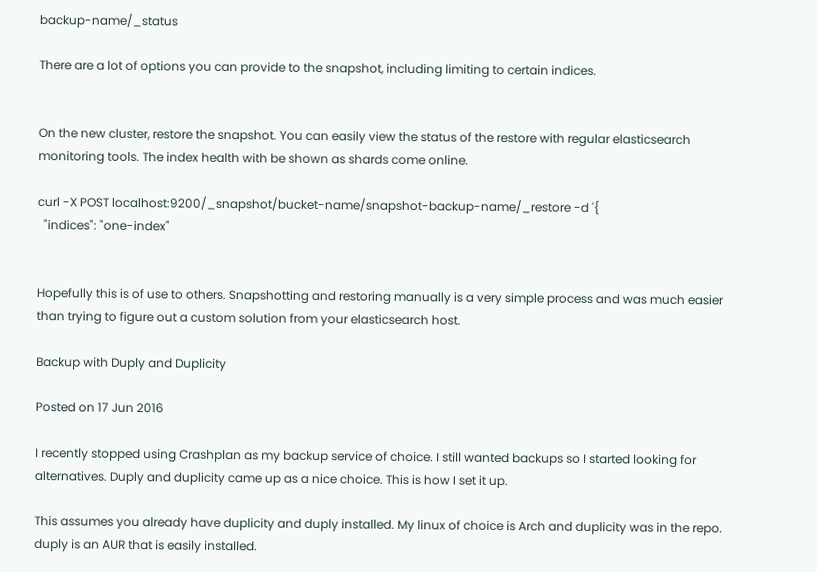backup-name/_status

There are a lot of options you can provide to the snapshot, including limiting to certain indices.


On the new cluster, restore the snapshot. You can easily view the status of the restore with regular elasticsearch monitoring tools. The index health with be shown as shards come online.

curl -X POST localhost:9200/_snapshot/bucket-name/snapshot-backup-name/_restore -d '{
  "indices": "one-index"


Hopefully this is of use to others. Snapshotting and restoring manually is a very simple process and was much easier than trying to figure out a custom solution from your elasticsearch host.

Backup with Duply and Duplicity

Posted on 17 Jun 2016

I recently stopped using Crashplan as my backup service of choice. I still wanted backups so I started looking for alternatives. Duply and duplicity came up as a nice choice. This is how I set it up.

This assumes you already have duplicity and duply installed. My linux of choice is Arch and duplicity was in the repo. duply is an AUR that is easily installed.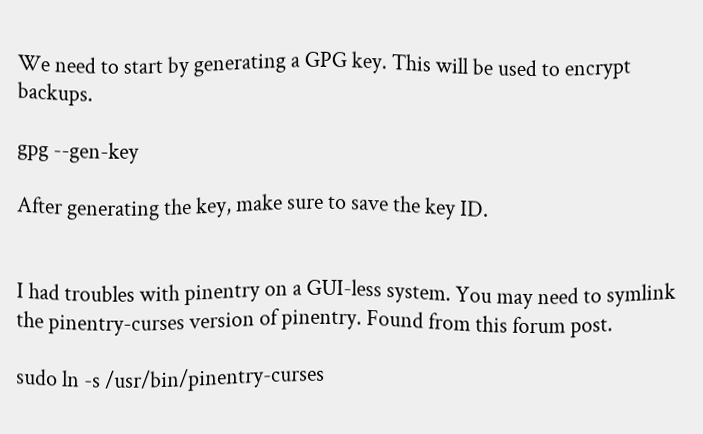We need to start by generating a GPG key. This will be used to encrypt backups.

gpg --gen-key

After generating the key, make sure to save the key ID.


I had troubles with pinentry on a GUI-less system. You may need to symlink the pinentry-curses version of pinentry. Found from this forum post.

sudo ln -s /usr/bin/pinentry-curses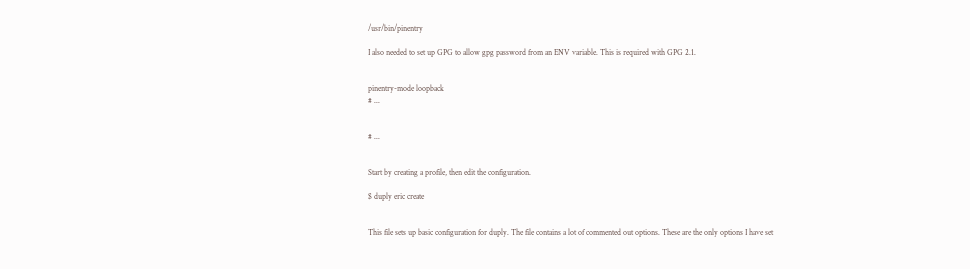/usr/bin/pinentry

I also needed to set up GPG to allow gpg password from an ENV variable. This is required with GPG 2.1.


pinentry-mode loopback
# ...


# ...


Start by creating a profile, then edit the configuration.

$ duply eric create


This file sets up basic configuration for duply. The file contains a lot of commented out options. These are the only options I have set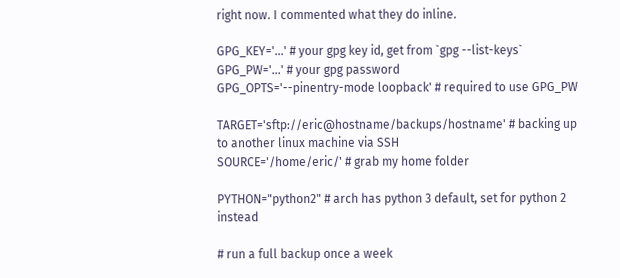right now. I commented what they do inline.

GPG_KEY='...' # your gpg key id, get from `gpg --list-keys`
GPG_PW='...' # your gpg password
GPG_OPTS='--pinentry-mode loopback' # required to use GPG_PW

TARGET='sftp://eric@hostname/backups/hostname' # backing up to another linux machine via SSH
SOURCE='/home/eric/' # grab my home folder

PYTHON="python2" # arch has python 3 default, set for python 2 instead

# run a full backup once a week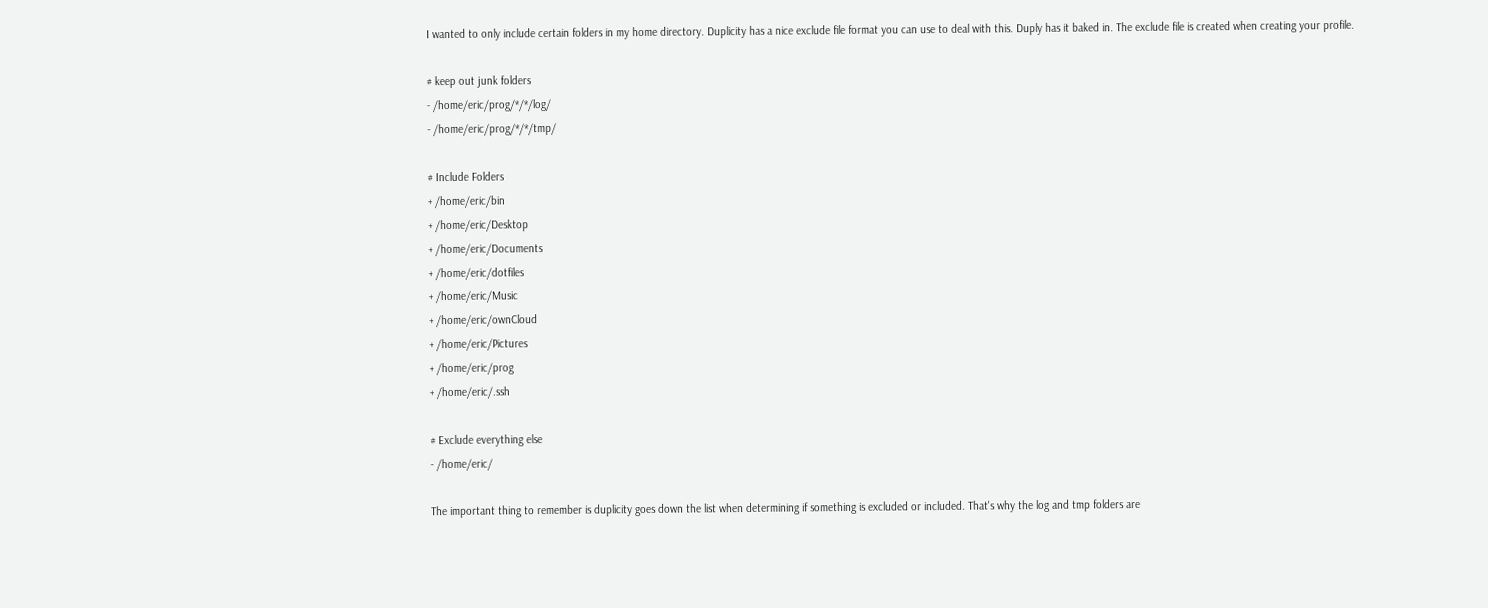I wanted to only include certain folders in my home directory. Duplicity has a nice exclude file format you can use to deal with this. Duply has it baked in. The exclude file is created when creating your profile.

# keep out junk folders
- /home/eric/prog/*/*/log/
- /home/eric/prog/*/*/tmp/

# Include Folders
+ /home/eric/bin
+ /home/eric/Desktop
+ /home/eric/Documents
+ /home/eric/dotfiles
+ /home/eric/Music
+ /home/eric/ownCloud
+ /home/eric/Pictures
+ /home/eric/prog
+ /home/eric/.ssh

# Exclude everything else
- /home/eric/

The important thing to remember is duplicity goes down the list when determining if something is excluded or included. That's why the log and tmp folders are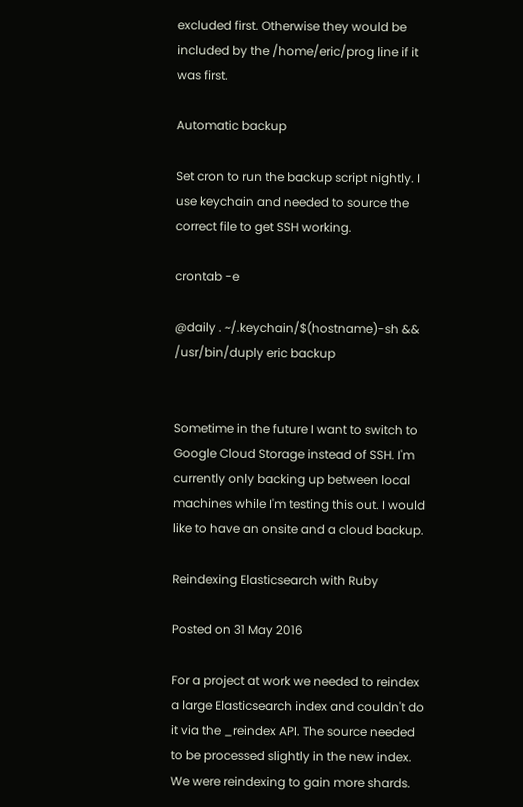excluded first. Otherwise they would be included by the /home/eric/prog line if it was first.

Automatic backup

Set cron to run the backup script nightly. I use keychain and needed to source the correct file to get SSH working.

crontab -e

@daily . ~/.keychain/$(hostname)-sh && /usr/bin/duply eric backup


Sometime in the future I want to switch to Google Cloud Storage instead of SSH. I'm currently only backing up between local machines while I'm testing this out. I would like to have an onsite and a cloud backup.

Reindexing Elasticsearch with Ruby

Posted on 31 May 2016

For a project at work we needed to reindex a large Elasticsearch index and couldn't do it via the _reindex API. The source needed to be processed slightly in the new index. We were reindexing to gain more shards.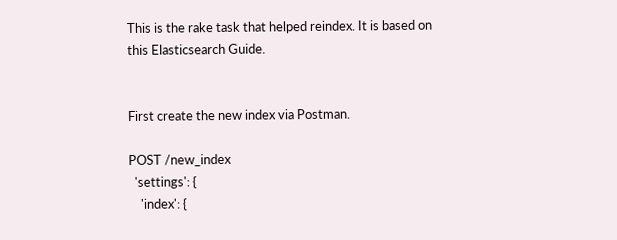This is the rake task that helped reindex. It is based on this Elasticsearch Guide.


First create the new index via Postman.

POST /new_index
  'settings': {
    'index': {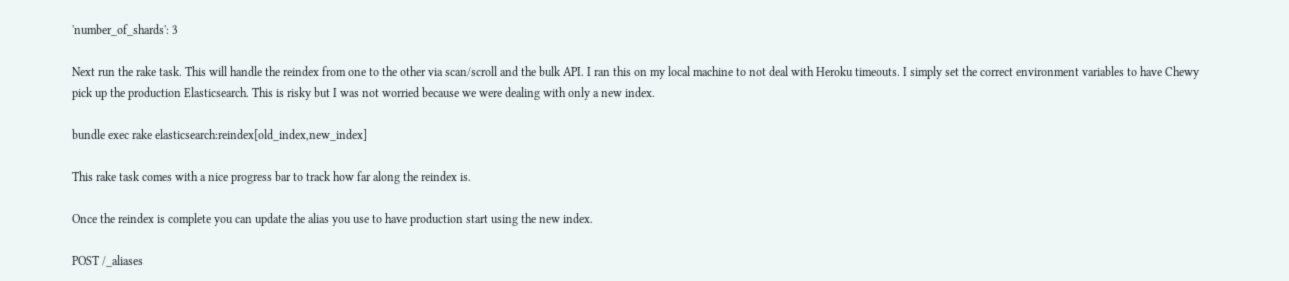'number_of_shards': 3

Next run the rake task. This will handle the reindex from one to the other via scan/scroll and the bulk API. I ran this on my local machine to not deal with Heroku timeouts. I simply set the correct environment variables to have Chewy pick up the production Elasticsearch. This is risky but I was not worried because we were dealing with only a new index.

bundle exec rake elasticsearch:reindex[old_index,new_index]

This rake task comes with a nice progress bar to track how far along the reindex is.

Once the reindex is complete you can update the alias you use to have production start using the new index.

POST /_aliases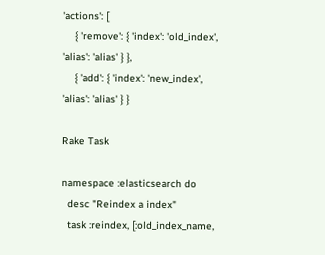'actions': [
    { 'remove': { 'index': 'old_index', 'alias': 'alias' } },
    { 'add': { 'index': 'new_index', 'alias': 'alias' } }

Rake Task

namespace :elasticsearch do
  desc "Reindex a index"
  task :reindex, [:old_index_name,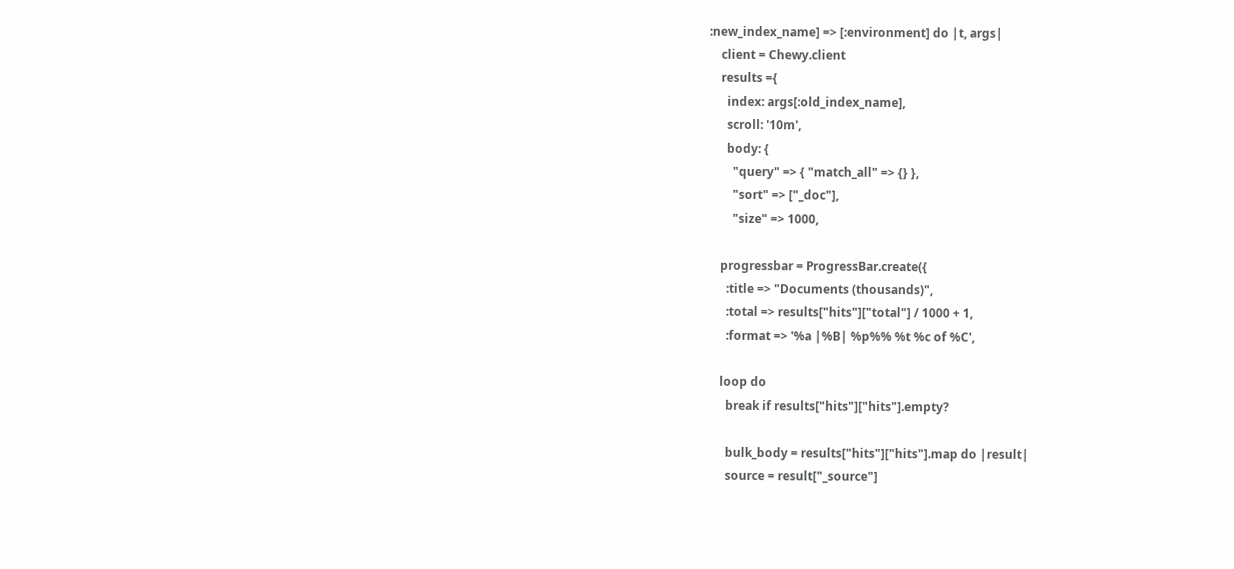:new_index_name] => [:environment] do |t, args|
    client = Chewy.client
    results ={
      index: args[:old_index_name],
      scroll: '10m',
      body: {
        "query" => { "match_all" => {} },
        "sort" => ["_doc"],
        "size" => 1000,

    progressbar = ProgressBar.create({
      :title => "Documents (thousands)",
      :total => results["hits"]["total"] / 1000 + 1,
      :format => '%a |%B| %p%% %t %c of %C',

    loop do
      break if results["hits"]["hits"].empty?

      bulk_body = results["hits"]["hits"].map do |result|
      source = result["_source"]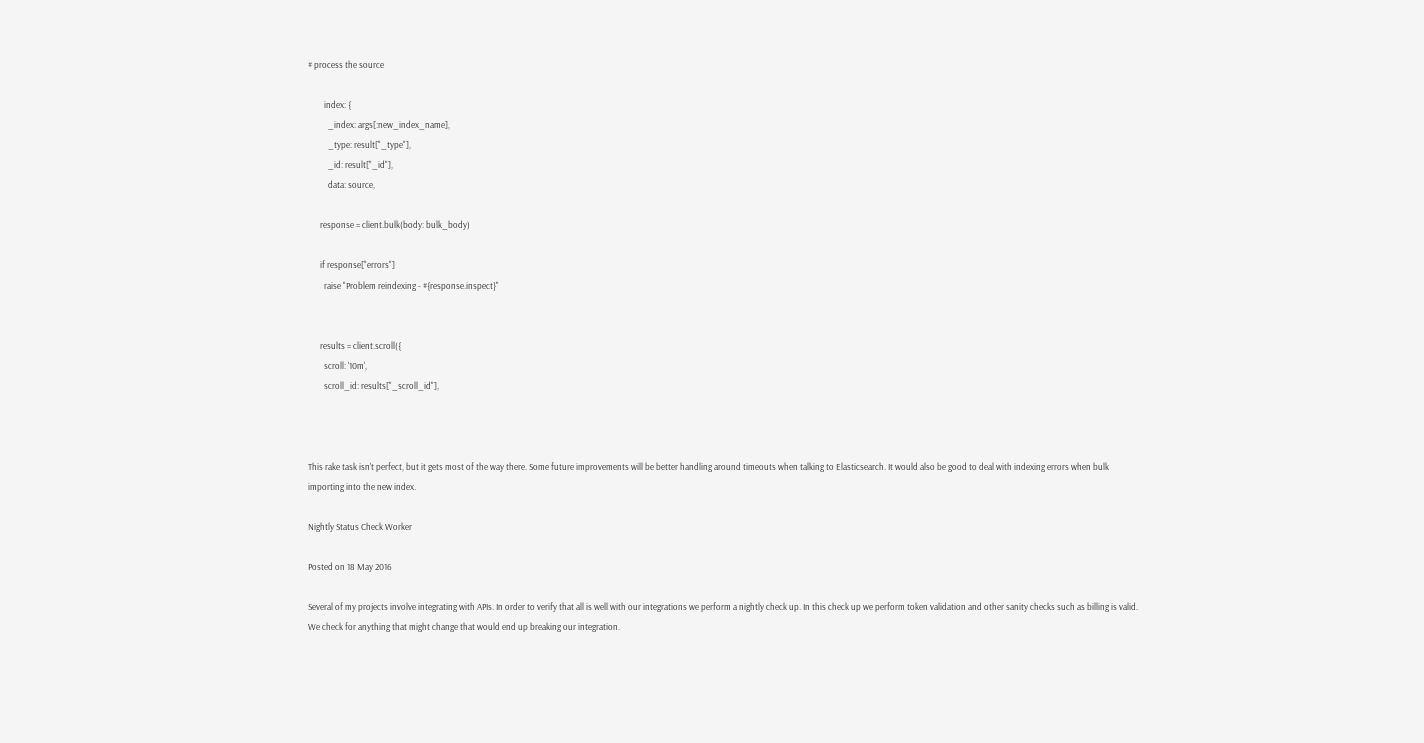# process the source

        index: {
          _index: args[:new_index_name],
          _type: result["_type"],
          _id: result["_id"],
          data: source,

      response = client.bulk(body: bulk_body)

      if response["errors"]
        raise "Problem reindexing - #{response.inspect}"


      results = client.scroll({
        scroll: '10m',
        scroll_id: results["_scroll_id"],



This rake task isn't perfect, but it gets most of the way there. Some future improvements will be better handling around timeouts when talking to Elasticsearch. It would also be good to deal with indexing errors when bulk importing into the new index.

Nightly Status Check Worker

Posted on 18 May 2016

Several of my projects involve integrating with APIs. In order to verify that all is well with our integrations we perform a nightly check up. In this check up we perform token validation and other sanity checks such as billing is valid. We check for anything that might change that would end up breaking our integration.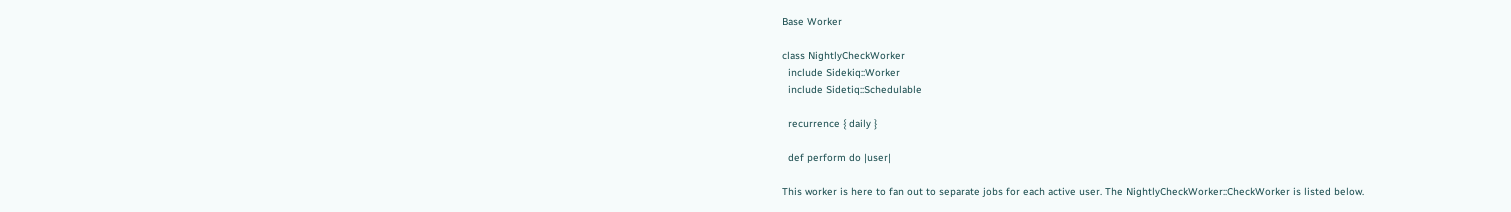Base Worker

class NightlyCheckWorker
  include Sidekiq::Worker
  include Sidetiq::Schedulable

  recurrence { daily }

  def perform do |user|

This worker is here to fan out to separate jobs for each active user. The NightlyCheckWorker::CheckWorker is listed below.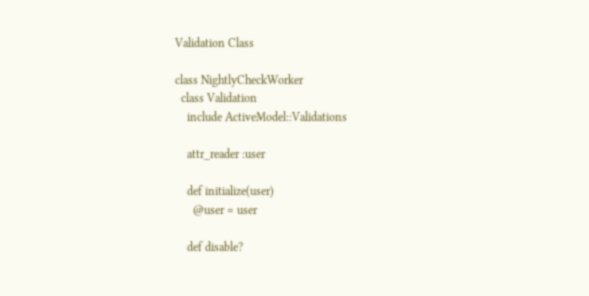Validation Class

class NightlyCheckWorker
  class Validation
    include ActiveModel::Validations

    attr_reader :user

    def initialize(user)
      @user = user

    def disable?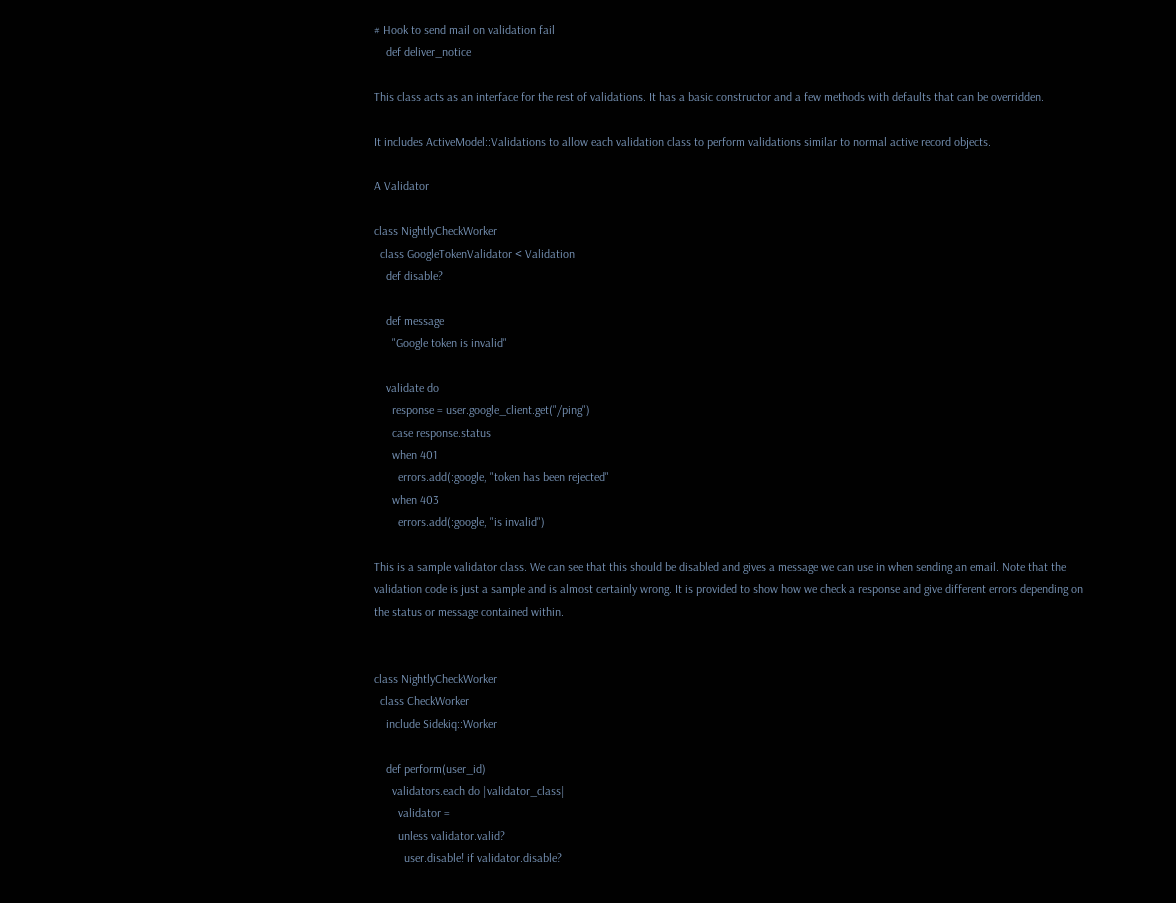# Hook to send mail on validation fail
    def deliver_notice

This class acts as an interface for the rest of validations. It has a basic constructor and a few methods with defaults that can be overridden.

It includes ActiveModel::Validations to allow each validation class to perform validations similar to normal active record objects.

A Validator

class NightlyCheckWorker
  class GoogleTokenValidator < Validation
    def disable?

    def message
      "Google token is invalid"

    validate do
      response = user.google_client.get("/ping")
      case response.status
      when 401
        errors.add(:google, "token has been rejected"
      when 403
        errors.add(:google, "is invalid")

This is a sample validator class. We can see that this should be disabled and gives a message we can use in when sending an email. Note that the validation code is just a sample and is almost certainly wrong. It is provided to show how we check a response and give different errors depending on the status or message contained within.


class NightlyCheckWorker
  class CheckWorker
    include Sidekiq::Worker

    def perform(user_id)
      validators.each do |validator_class|
        validator =
        unless validator.valid?
          user.disable! if validator.disable?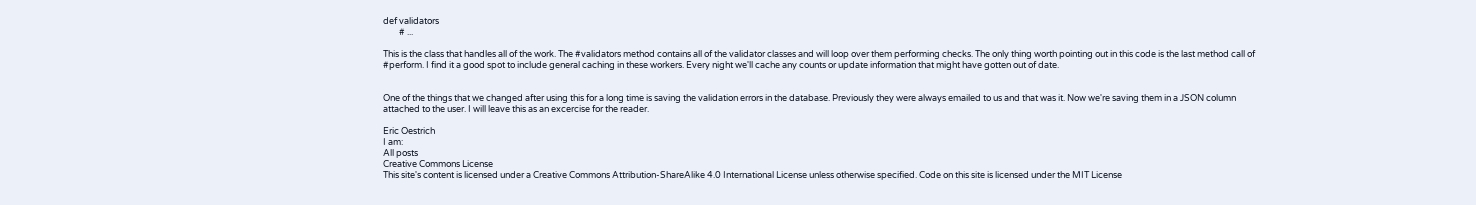def validators
        # ...

This is the class that handles all of the work. The #validators method contains all of the validator classes and will loop over them performing checks. The only thing worth pointing out in this code is the last method call of #perform. I find it a good spot to include general caching in these workers. Every night we'll cache any counts or update information that might have gotten out of date.


One of the things that we changed after using this for a long time is saving the validation errors in the database. Previously they were always emailed to us and that was it. Now we're saving them in a JSON column attached to the user. I will leave this as an excercise for the reader.

Eric Oestrich
I am:
All posts
Creative Commons License
This site's content is licensed under a Creative Commons Attribution-ShareAlike 4.0 International License unless otherwise specified. Code on this site is licensed under the MIT License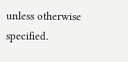unless otherwise specified.